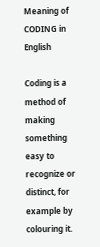Meaning of CODING in English

Coding is a method of making something easy to recognize or distinct, for example by colouring it.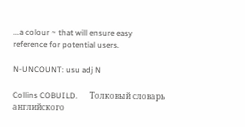...a colour ~ that will ensure easy reference for potential users.

N-UNCOUNT: usu adj N

Collins COBUILD.      Толковый словарь английского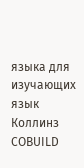языка для изучающих язык Коллинз COBUILD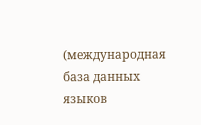(международная база данных языков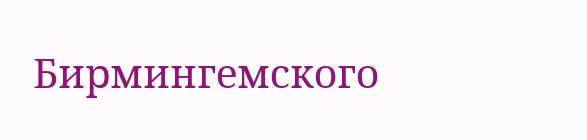Бирмингемского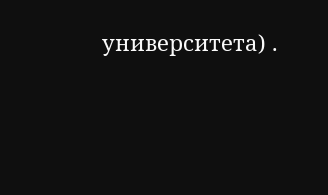университета) .